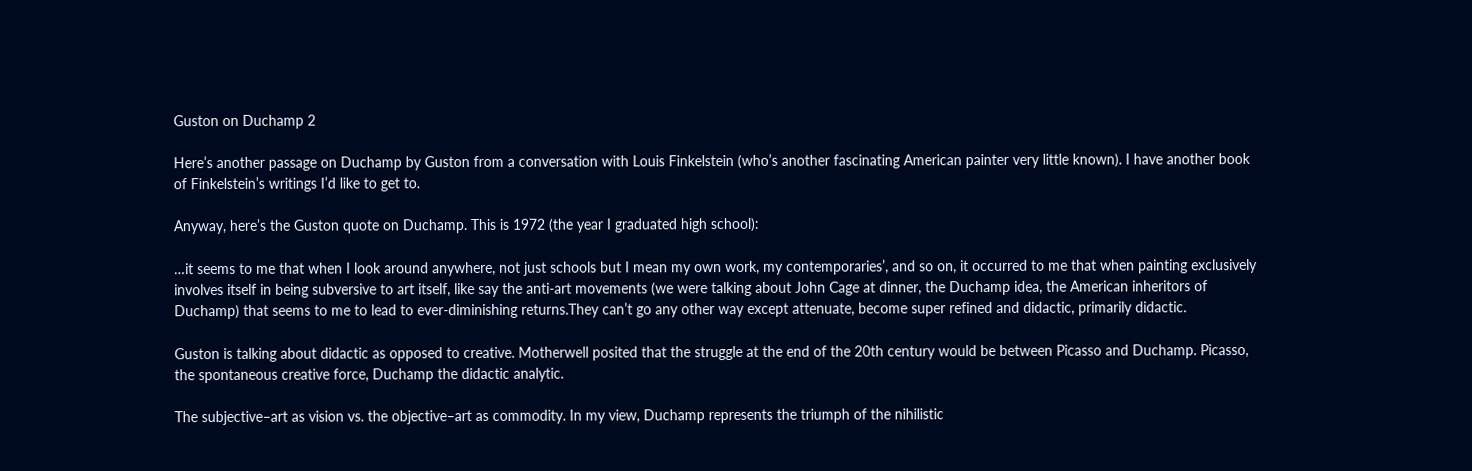Guston on Duchamp 2

Here’s another passage on Duchamp by Guston from a conversation with Louis Finkelstein (who’s another fascinating American painter very little known). I have another book of Finkelstein’s writings I’d like to get to.

Anyway, here’s the Guston quote on Duchamp. This is 1972 (the year I graduated high school):

…it seems to me that when I look around anywhere, not just schools but I mean my own work, my contemporaries’, and so on, it occurred to me that when painting exclusively involves itself in being subversive to art itself, like say the anti-art movements (we were talking about John Cage at dinner, the Duchamp idea, the American inheritors of Duchamp) that seems to me to lead to ever-diminishing returns.They can’t go any other way except attenuate, become super refined and didactic, primarily didactic.

Guston is talking about didactic as opposed to creative. Motherwell posited that the struggle at the end of the 20th century would be between Picasso and Duchamp. Picasso, the spontaneous creative force, Duchamp the didactic analytic.

The subjective–art as vision vs. the objective–art as commodity. In my view, Duchamp represents the triumph of the nihilistic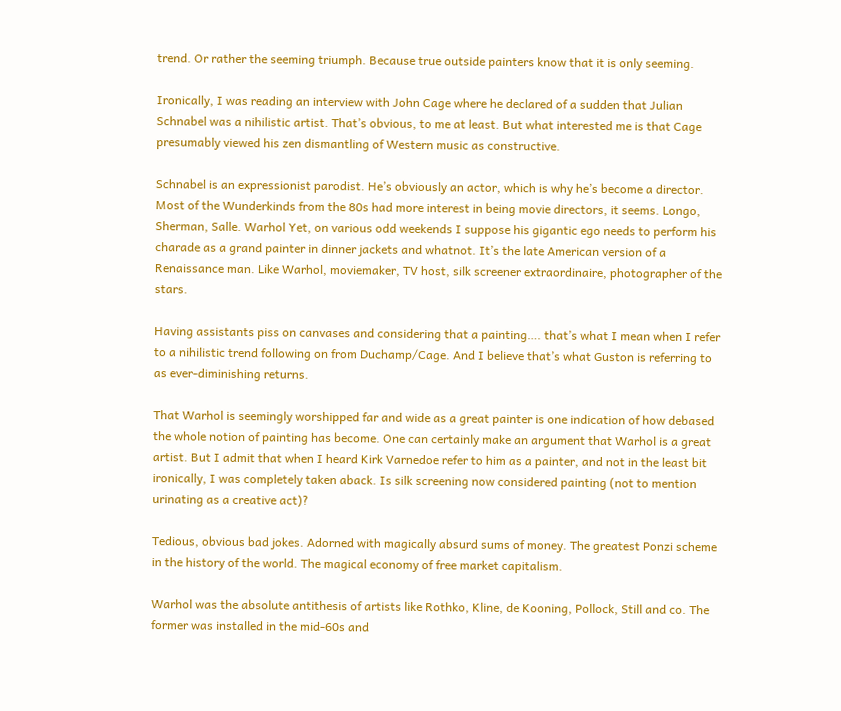trend. Or rather the seeming triumph. Because true outside painters know that it is only seeming.

Ironically, I was reading an interview with John Cage where he declared of a sudden that Julian Schnabel was a nihilistic artist. That’s obvious, to me at least. But what interested me is that Cage presumably viewed his zen dismantling of Western music as constructive.

Schnabel is an expressionist parodist. He’s obviously an actor, which is why he’s become a director. Most of the Wunderkinds from the 80s had more interest in being movie directors, it seems. Longo, Sherman, Salle. Warhol Yet, on various odd weekends I suppose his gigantic ego needs to perform his charade as a grand painter in dinner jackets and whatnot. It’s the late American version of a Renaissance man. Like Warhol, moviemaker, TV host, silk screener extraordinaire, photographer of the stars.

Having assistants piss on canvases and considering that a painting…. that’s what I mean when I refer to a nihilistic trend following on from Duchamp/Cage. And I believe that’s what Guston is referring to as ever-diminishing returns.

That Warhol is seemingly worshipped far and wide as a great painter is one indication of how debased the whole notion of painting has become. One can certainly make an argument that Warhol is a great artist. But I admit that when I heard Kirk Varnedoe refer to him as a painter, and not in the least bit ironically, I was completely taken aback. Is silk screening now considered painting (not to mention urinating as a creative act)?

Tedious, obvious bad jokes. Adorned with magically absurd sums of money. The greatest Ponzi scheme in the history of the world. The magical economy of free market capitalism.

Warhol was the absolute antithesis of artists like Rothko, Kline, de Kooning, Pollock, Still and co. The former was installed in the mid-60s and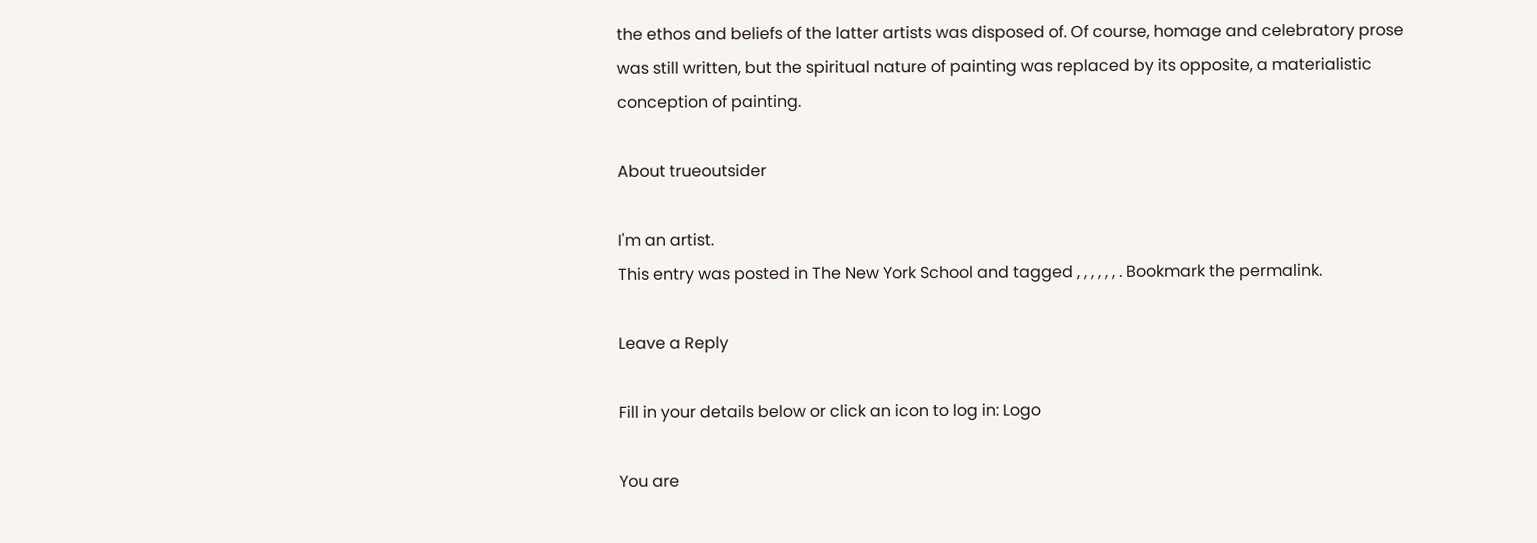the ethos and beliefs of the latter artists was disposed of. Of course, homage and celebratory prose was still written, but the spiritual nature of painting was replaced by its opposite, a materialistic conception of painting.

About trueoutsider

I'm an artist.
This entry was posted in The New York School and tagged , , , , , , . Bookmark the permalink.

Leave a Reply

Fill in your details below or click an icon to log in: Logo

You are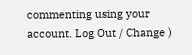commenting using your account. Log Out / Change )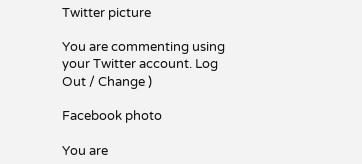Twitter picture

You are commenting using your Twitter account. Log Out / Change )

Facebook photo

You are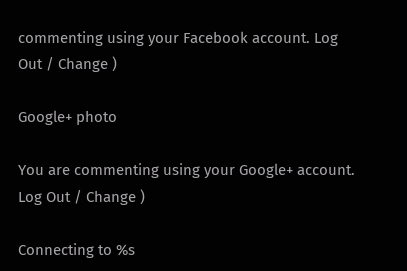commenting using your Facebook account. Log Out / Change )

Google+ photo

You are commenting using your Google+ account. Log Out / Change )

Connecting to %s